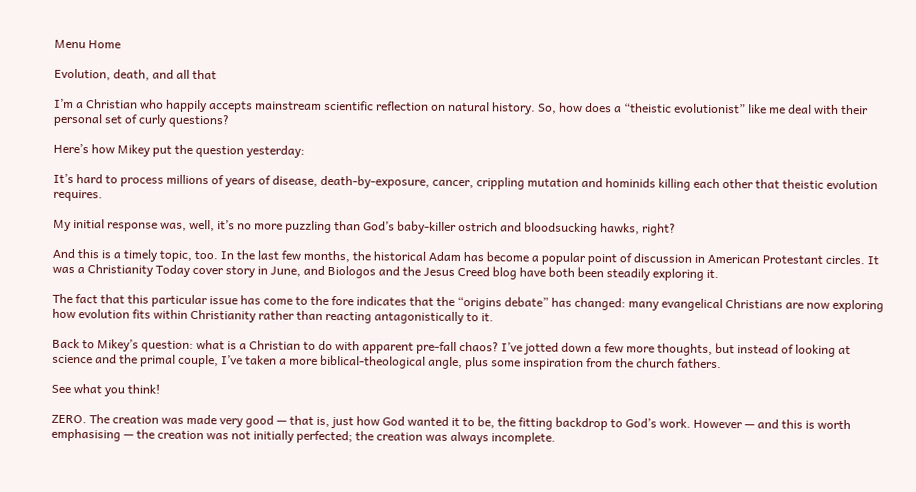Menu Home

Evolution, death, and all that

I’m a Christian who happily accepts mainstream scientific reflection on natural history. So, how does a “theistic evolutionist” like me deal with their personal set of curly questions?

Here’s how Mikey put the question yesterday:

It’s hard to process millions of years of disease, death-by-exposure, cancer, crippling mutation and hominids killing each other that theistic evolution requires.

My initial response was, well, it’s no more puzzling than God’s baby-killer ostrich and bloodsucking hawks, right?

And this is a timely topic, too. In the last few months, the historical Adam has become a popular point of discussion in American Protestant circles. It was a Christianity Today cover story in June, and Biologos and the Jesus Creed blog have both been steadily exploring it.

The fact that this particular issue has come to the fore indicates that the “origins debate” has changed: many evangelical Christians are now exploring how evolution fits within Christianity rather than reacting antagonistically to it.

Back to Mikey’s question: what is a Christian to do with apparent pre-fall chaos? I’ve jotted down a few more thoughts, but instead of looking at science and the primal couple, I’ve taken a more biblical-theological angle, plus some inspiration from the church fathers.

See what you think!

ZERO. The creation was made very good — that is, just how God wanted it to be, the fitting backdrop to God’s work. However — and this is worth emphasising — the creation was not initially perfected; the creation was always incomplete.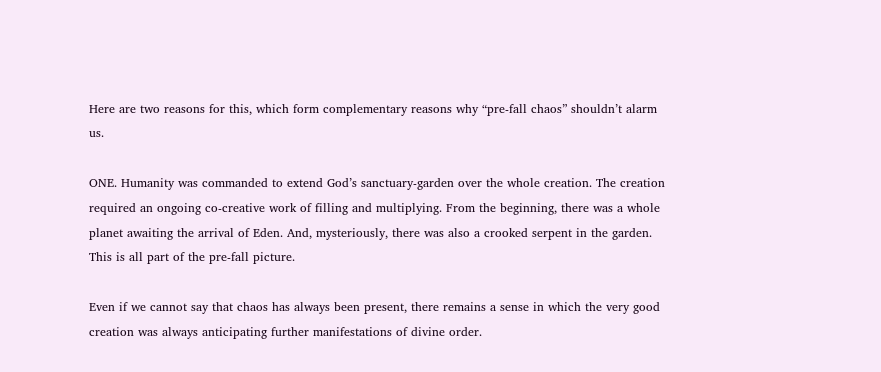Here are two reasons for this, which form complementary reasons why “pre-fall chaos” shouldn’t alarm us.

ONE. Humanity was commanded to extend God’s sanctuary-garden over the whole creation. The creation required an ongoing co-creative work of filling and multiplying. From the beginning, there was a whole planet awaiting the arrival of Eden. And, mysteriously, there was also a crooked serpent in the garden. This is all part of the pre-fall picture.

Even if we cannot say that chaos has always been present, there remains a sense in which the very good creation was always anticipating further manifestations of divine order.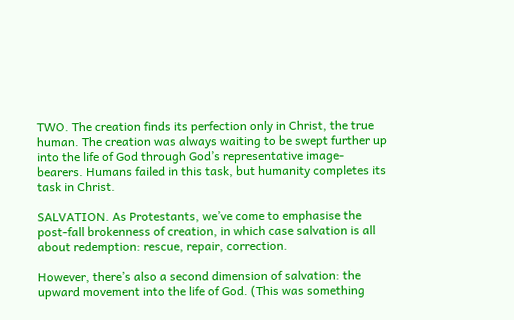TWO. The creation finds its perfection only in Christ, the true human. The creation was always waiting to be swept further up into the life of God through God’s representative image-bearers. Humans failed in this task, but humanity completes its task in Christ.

SALVATION. As Protestants, we’ve come to emphasise the post-fall brokenness of creation, in which case salvation is all about redemption: rescue, repair, correction.

However, there’s also a second dimension of salvation: the upward movement into the life of God. (This was something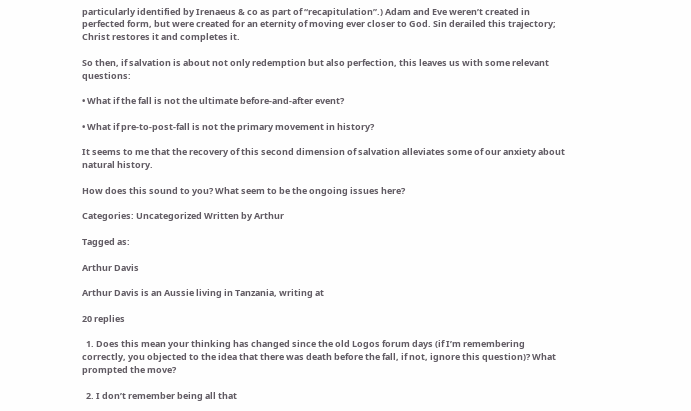particularly identified by Irenaeus & co as part of “recapitulation”.) Adam and Eve weren’t created in perfected form, but were created for an eternity of moving ever closer to God. Sin derailed this trajectory; Christ restores it and completes it.

So then, if salvation is about not only redemption but also perfection, this leaves us with some relevant questions:

• What if the fall is not the ultimate before-and-after event?

• What if pre-to-post-fall is not the primary movement in history?

It seems to me that the recovery of this second dimension of salvation alleviates some of our anxiety about natural history.

How does this sound to you? What seem to be the ongoing issues here?

Categories: Uncategorized Written by Arthur

Tagged as:

Arthur Davis

Arthur Davis is an Aussie living in Tanzania, writing at

20 replies

  1. Does this mean your thinking has changed since the old Logos forum days (if I’m remembering correctly, you objected to the idea that there was death before the fall, if not, ignore this question)? What prompted the move?

  2. I don’t remember being all that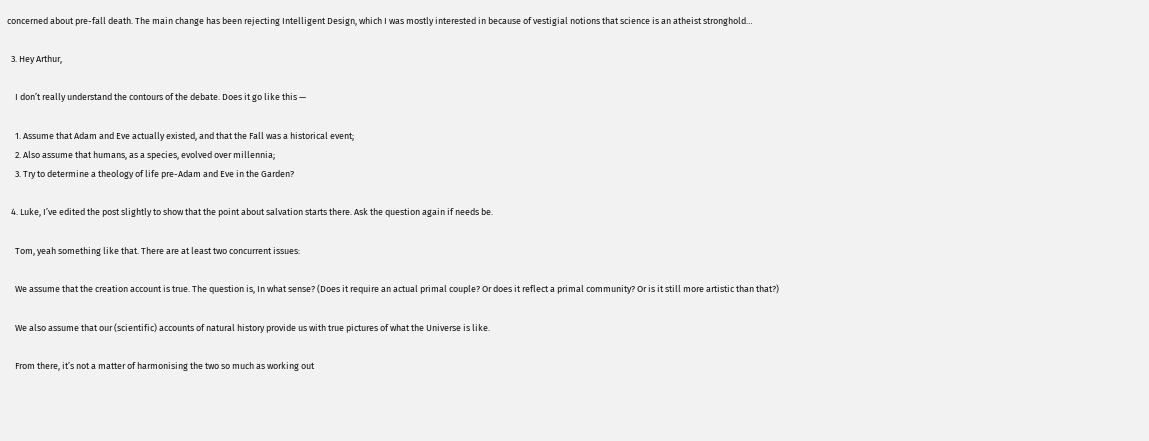concerned about pre-fall death. The main change has been rejecting Intelligent Design, which I was mostly interested in because of vestigial notions that science is an atheist stronghold…

  3. Hey Arthur,

    I don’t really understand the contours of the debate. Does it go like this —

    1. Assume that Adam and Eve actually existed, and that the Fall was a historical event;
    2. Also assume that humans, as a species, evolved over millennia;
    3. Try to determine a theology of life pre-Adam and Eve in the Garden?

  4. Luke, I’ve edited the post slightly to show that the point about salvation starts there. Ask the question again if needs be.

    Tom, yeah something like that. There are at least two concurrent issues:

    We assume that the creation account is true. The question is, In what sense? (Does it require an actual primal couple? Or does it reflect a primal community? Or is it still more artistic than that?)

    We also assume that our (scientific) accounts of natural history provide us with true pictures of what the Universe is like.

    From there, it’s not a matter of harmonising the two so much as working out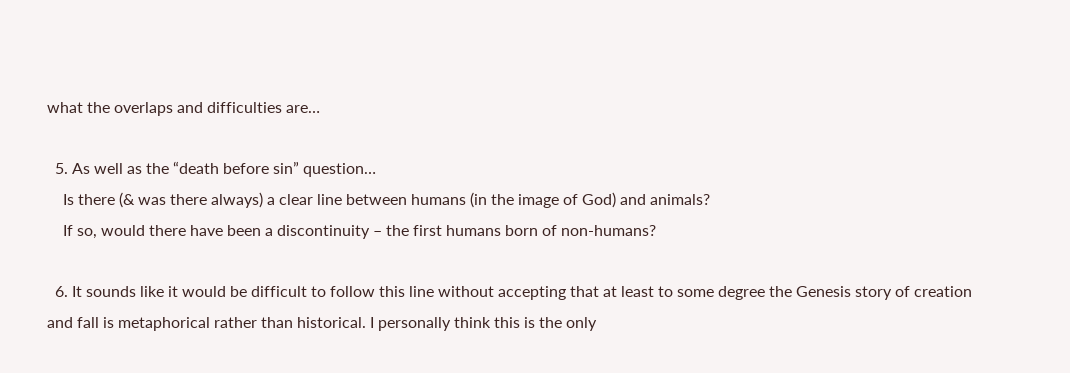what the overlaps and difficulties are…

  5. As well as the “death before sin” question…
    Is there (& was there always) a clear line between humans (in the image of God) and animals?
    If so, would there have been a discontinuity – the first humans born of non-humans?

  6. It sounds like it would be difficult to follow this line without accepting that at least to some degree the Genesis story of creation and fall is metaphorical rather than historical. I personally think this is the only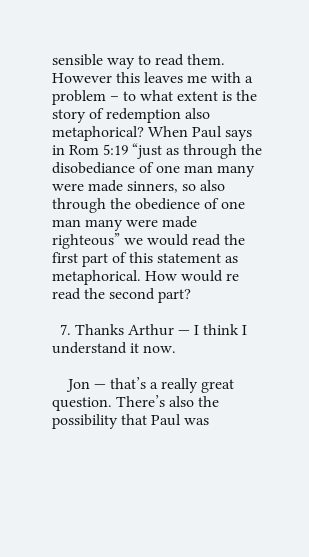sensible way to read them. However this leaves me with a problem – to what extent is the story of redemption also metaphorical? When Paul says in Rom 5:19 “just as through the disobediance of one man many were made sinners, so also through the obedience of one man many were made righteous” we would read the first part of this statement as metaphorical. How would re read the second part?

  7. Thanks Arthur — I think I understand it now.

    Jon — that’s a really great question. There’s also the possibility that Paul was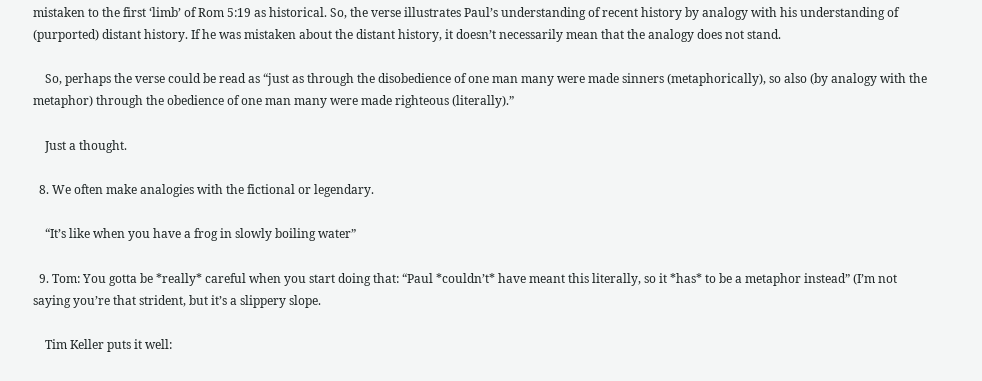mistaken to the first ‘limb’ of Rom 5:19 as historical. So, the verse illustrates Paul’s understanding of recent history by analogy with his understanding of (purported) distant history. If he was mistaken about the distant history, it doesn’t necessarily mean that the analogy does not stand.

    So, perhaps the verse could be read as “just as through the disobedience of one man many were made sinners (metaphorically), so also (by analogy with the metaphor) through the obedience of one man many were made righteous (literally).”

    Just a thought.

  8. We often make analogies with the fictional or legendary.

    “It’s like when you have a frog in slowly boiling water”

  9. Tom: You gotta be *really* careful when you start doing that: “Paul *couldn’t* have meant this literally, so it *has* to be a metaphor instead” (I’m not saying you’re that strident, but it’s a slippery slope.

    Tim Keller puts it well: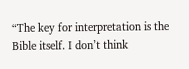“The key for interpretation is the Bible itself. I don’t think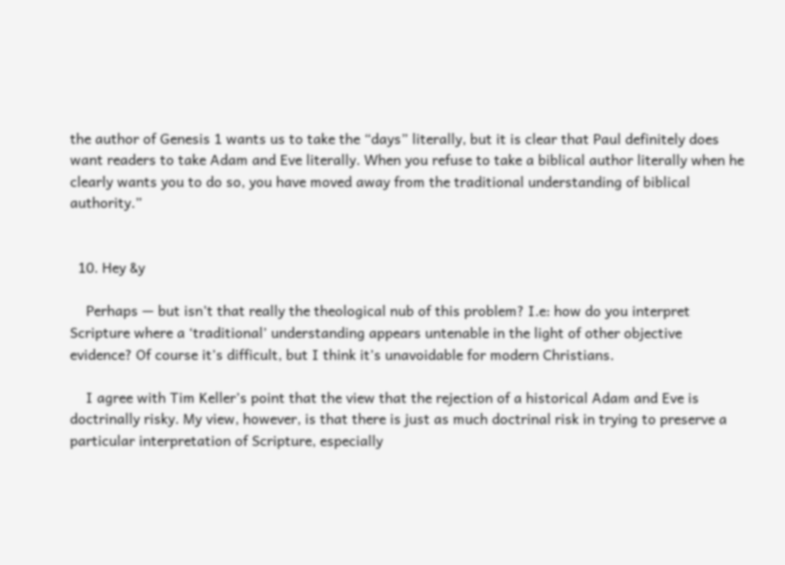the author of Genesis 1 wants us to take the “days” literally, but it is clear that Paul definitely does want readers to take Adam and Eve literally. When you refuse to take a biblical author literally when he clearly wants you to do so, you have moved away from the traditional understanding of biblical authority.”


  10. Hey &y

    Perhaps — but isn’t that really the theological nub of this problem? I.e: how do you interpret Scripture where a ‘traditional’ understanding appears untenable in the light of other objective evidence? Of course it’s difficult, but I think it’s unavoidable for modern Christians.

    I agree with Tim Keller’s point that the view that the rejection of a historical Adam and Eve is doctrinally risky. My view, however, is that there is just as much doctrinal risk in trying to preserve a particular interpretation of Scripture, especially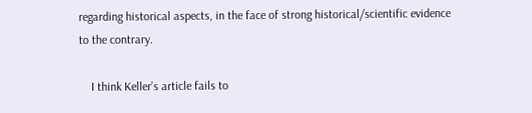regarding historical aspects, in the face of strong historical/scientific evidence to the contrary.

    I think Keller’s article fails to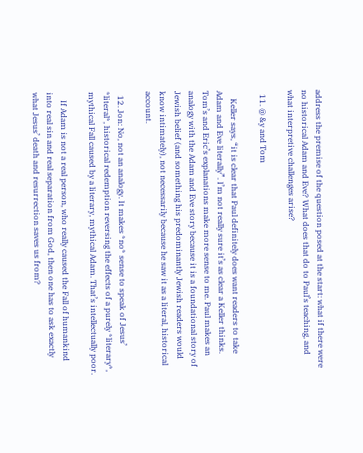address the premise of the question posed at the start: what if there were no historical Adam and Eve? What does that do to Paul’s teaching, and what interpretive challenges arise?

  11. @ &y and Tom

    Keller says, “it is clear that Paul definitely does want readers to take Adam and Eve literally”. I’m not really sure it’s as clear a Keller thinks. Tom’s and Eric’s explanations make more sense to me. Paul makes an analogy with the Adam and Eve story because it is a foundational story of Jewish belief (and something his predominantly Jewish readers would know intimately), not necessarily because he saw it as a literal, historical account.

  12. Jon: No, not an analogy. It makes *no* sense to speak of Jesus’ *literal*, historical redemption reversing the effects of a purely *literary*, mythical Fall caused by a literary, mythical Adam. That’s intellectually poor.

    If Adam is not a real person, who really caused the Fall of humankind into real sin and real separation from God, then one has to ask exactly what Jesus’ death and resurrection saves us from?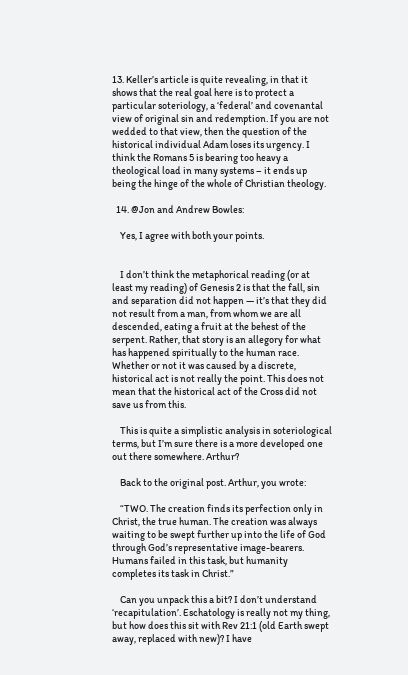13. Keller’s article is quite revealing, in that it shows that the real goal here is to protect a particular soteriology, a ‘federal’ and covenantal view of original sin and redemption. If you are not wedded to that view, then the question of the historical individual Adam loses its urgency. I think the Romans 5 is bearing too heavy a theological load in many systems – it ends up being the hinge of the whole of Christian theology.

  14. @Jon and Andrew Bowles:

    Yes, I agree with both your points.


    I don’t think the metaphorical reading (or at least my reading) of Genesis 2 is that the fall, sin and separation did not happen — it’s that they did not result from a man, from whom we are all descended, eating a fruit at the behest of the serpent. Rather, that story is an allegory for what has happened spiritually to the human race. Whether or not it was caused by a discrete, historical act is not really the point. This does not mean that the historical act of the Cross did not save us from this.

    This is quite a simplistic analysis in soteriological terms, but I’m sure there is a more developed one out there somewhere. Arthur?

    Back to the original post. Arthur, you wrote:

    “TWO. The creation finds its perfection only in Christ, the true human. The creation was always waiting to be swept further up into the life of God through God’s representative image-bearers. Humans failed in this task, but humanity completes its task in Christ.”

    Can you unpack this a bit? I don’t understand ‘recapitulation’. Eschatology is really not my thing, but how does this sit with Rev 21:1 (old Earth swept away, replaced with new)? I have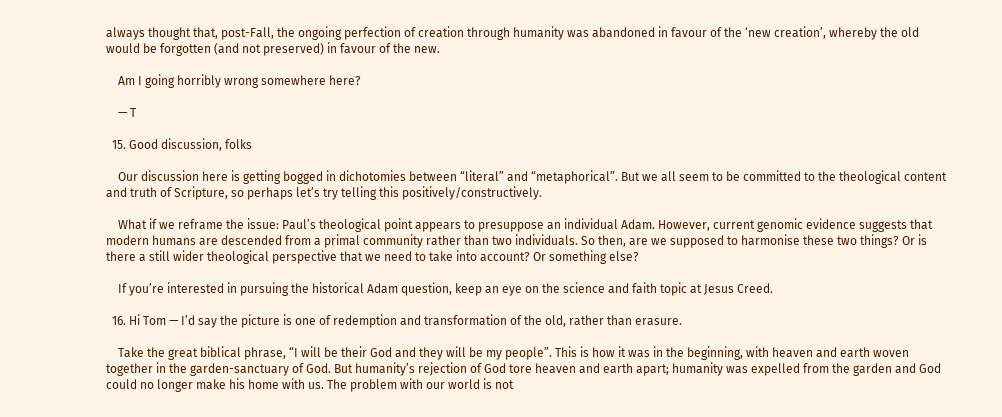always thought that, post-Fall, the ongoing perfection of creation through humanity was abandoned in favour of the ‘new creation’, whereby the old would be forgotten (and not preserved) in favour of the new.

    Am I going horribly wrong somewhere here?

    — T

  15. Good discussion, folks

    Our discussion here is getting bogged in dichotomies between “literal” and “metaphorical”. But we all seem to be committed to the theological content and truth of Scripture, so perhaps let’s try telling this positively/constructively.

    What if we reframe the issue: Paul’s theological point appears to presuppose an individual Adam. However, current genomic evidence suggests that modern humans are descended from a primal community rather than two individuals. So then, are we supposed to harmonise these two things? Or is there a still wider theological perspective that we need to take into account? Or something else?

    If you’re interested in pursuing the historical Adam question, keep an eye on the science and faith topic at Jesus Creed.

  16. Hi Tom — I’d say the picture is one of redemption and transformation of the old, rather than erasure.

    Take the great biblical phrase, “I will be their God and they will be my people”. This is how it was in the beginning, with heaven and earth woven together in the garden-sanctuary of God. But humanity’s rejection of God tore heaven and earth apart; humanity was expelled from the garden and God could no longer make his home with us. The problem with our world is not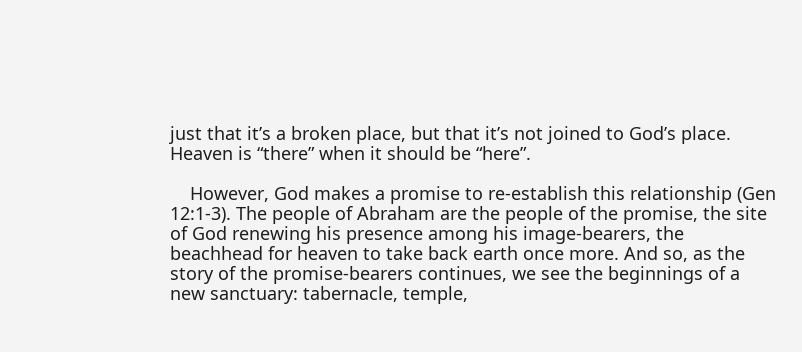just that it’s a broken place, but that it’s not joined to God’s place. Heaven is “there” when it should be “here”.

    However, God makes a promise to re-establish this relationship (Gen 12:1-3). The people of Abraham are the people of the promise, the site of God renewing his presence among his image-bearers, the beachhead for heaven to take back earth once more. And so, as the story of the promise-bearers continues, we see the beginnings of a new sanctuary: tabernacle, temple,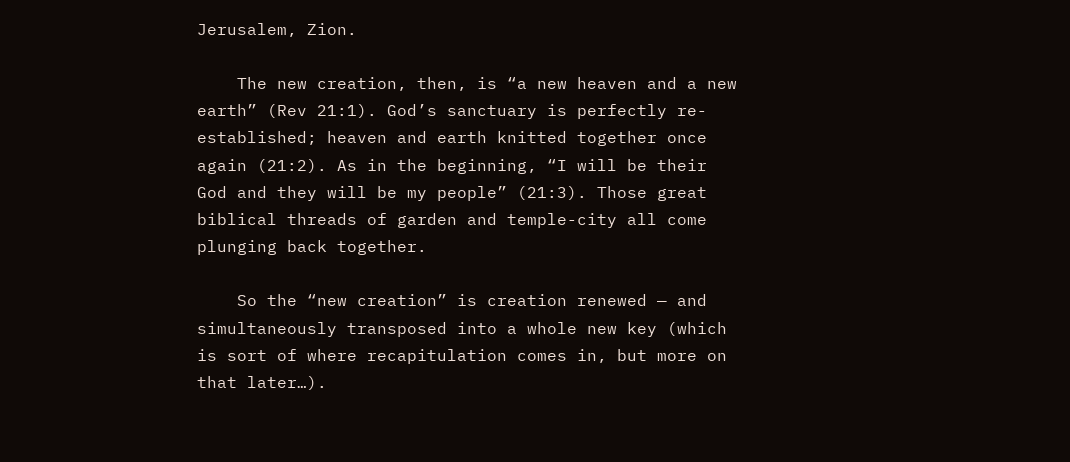Jerusalem, Zion.

    The new creation, then, is “a new heaven and a new earth” (Rev 21:1). God’s sanctuary is perfectly re-established; heaven and earth knitted together once again (21:2). As in the beginning, “I will be their God and they will be my people” (21:3). Those great biblical threads of garden and temple-city all come plunging back together.

    So the “new creation” is creation renewed — and simultaneously transposed into a whole new key (which is sort of where recapitulation comes in, but more on that later…).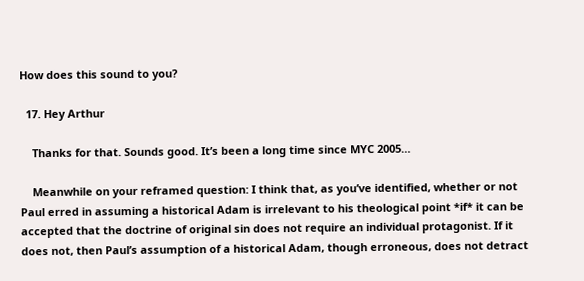How does this sound to you?

  17. Hey Arthur

    Thanks for that. Sounds good. It’s been a long time since MYC 2005…

    Meanwhile on your reframed question: I think that, as you’ve identified, whether or not Paul erred in assuming a historical Adam is irrelevant to his theological point *if* it can be accepted that the doctrine of original sin does not require an individual protagonist. If it does not, then Paul’s assumption of a historical Adam, though erroneous, does not detract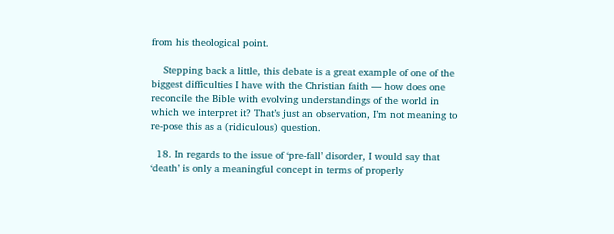from his theological point.

    Stepping back a little, this debate is a great example of one of the biggest difficulties I have with the Christian faith — how does one reconcile the Bible with evolving understandings of the world in which we interpret it? That’s just an observation, I’m not meaning to re-pose this as a (ridiculous) question.

  18. In regards to the issue of ‘pre-fall’ disorder, I would say that ‘death’ is only a meaningful concept in terms of properly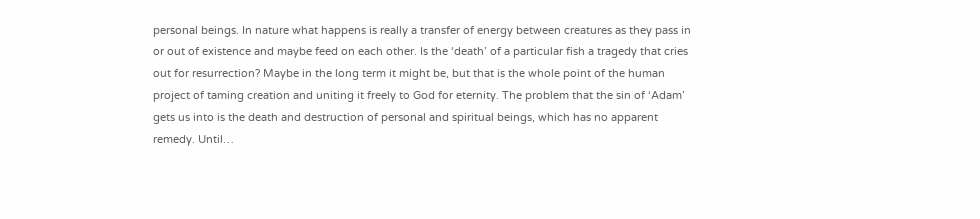personal beings. In nature what happens is really a transfer of energy between creatures as they pass in or out of existence and maybe feed on each other. Is the ‘death’ of a particular fish a tragedy that cries out for resurrection? Maybe in the long term it might be, but that is the whole point of the human project of taming creation and uniting it freely to God for eternity. The problem that the sin of ‘Adam’ gets us into is the death and destruction of personal and spiritual beings, which has no apparent remedy. Until…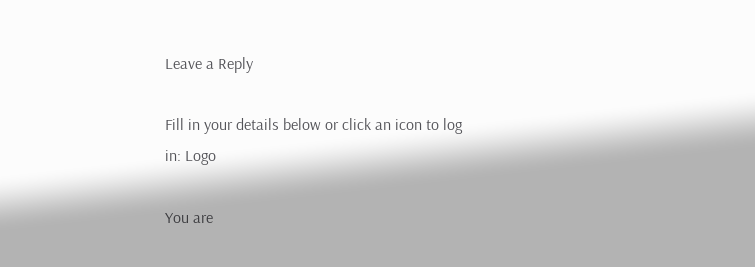Leave a Reply

Fill in your details below or click an icon to log in: Logo

You are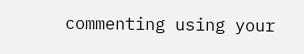commenting using your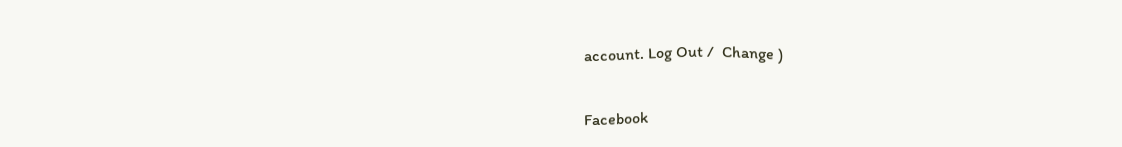account. Log Out /  Change )

Facebook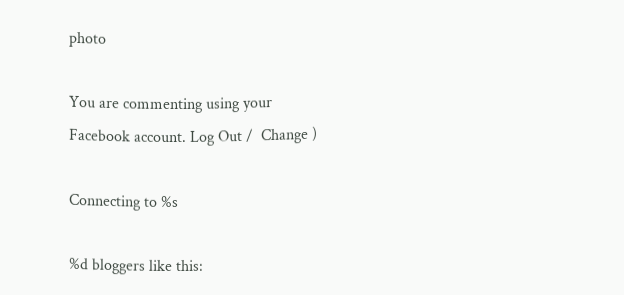photo

You are commenting using your Facebook account. Log Out /  Change )

Connecting to %s

%d bloggers like this: